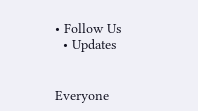• Follow Us
  • Updates


Everyone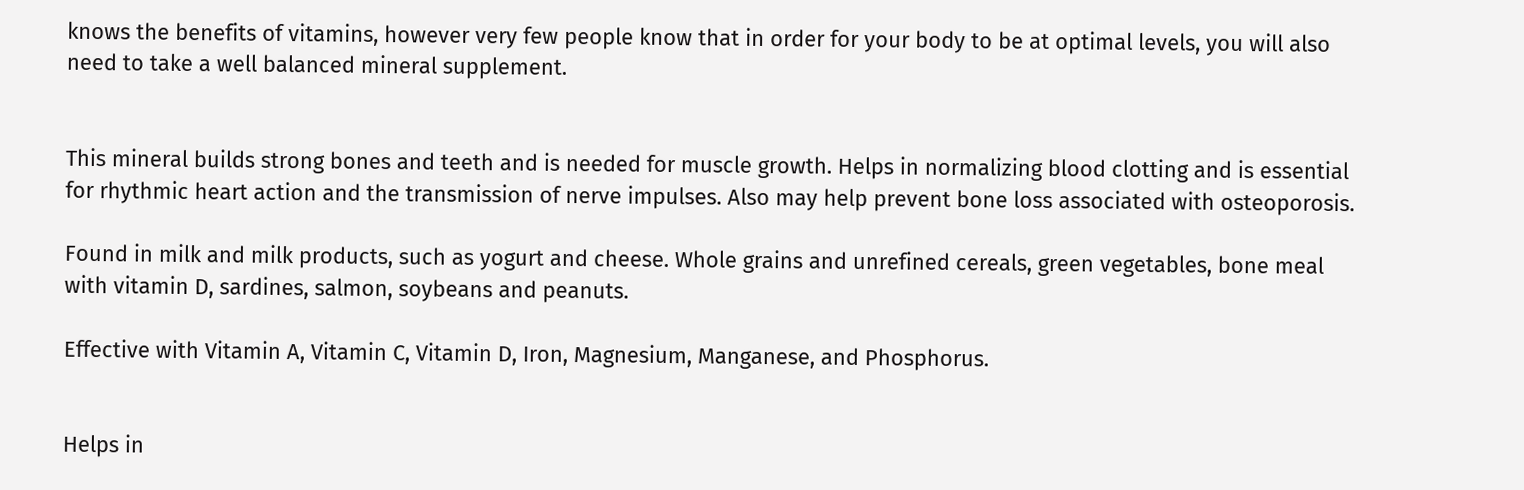knows the benefits of vitamins, however very few people know that in order for your body to be at optimal levels, you will also need to take a well balanced mineral supplement.


This mineral builds strong bones and teeth and is needed for muscle growth. Helps in normalizing blood clotting and is essential for rhythmic heart action and the transmission of nerve impulses. Also may help prevent bone loss associated with osteoporosis.

Found in milk and milk products, such as yogurt and cheese. Whole grains and unrefined cereals, green vegetables, bone meal with vitamin D, sardines, salmon, soybeans and peanuts.

Effective with Vitamin A, Vitamin C, Vitamin D, Iron, Magnesium, Manganese, and Phosphorus.


Helps in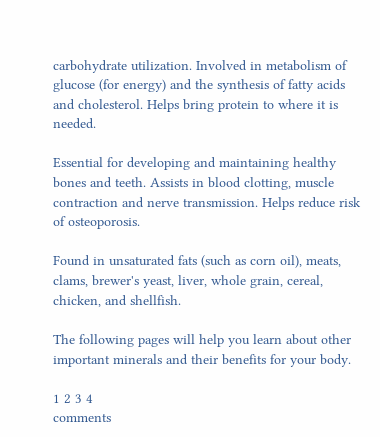carbohydrate utilization. Involved in metabolism of glucose (for energy) and the synthesis of fatty acids and cholesterol. Helps bring protein to where it is needed.

Essential for developing and maintaining healthy bones and teeth. Assists in blood clotting, muscle contraction and nerve transmission. Helps reduce risk of osteoporosis.

Found in unsaturated fats (such as corn oil), meats, clams, brewer's yeast, liver, whole grain, cereal, chicken, and shellfish.

The following pages will help you learn about other important minerals and their benefits for your body.

1 2 3 4
comments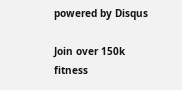powered by Disqus

Join over 150k fitness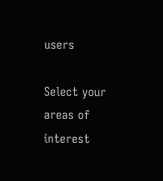users

Select your areas of interest